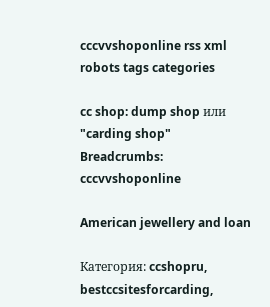cccvvshoponline rss xml robots tags categories

cc shop: dump shop или "carding shop"
Breadcrumbs: cccvvshoponline

American jewellery and loan

Категория: ccshopru, bestccsitesforcarding,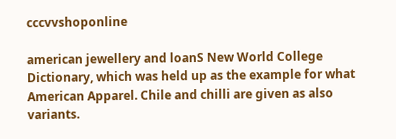cccvvshoponline

american jewellery and loanS New World College Dictionary, which was held up as the example for what American Apparel. Chile and chilli are given as also variants.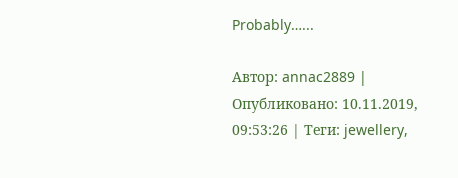Probably…...

Автор: annac2889 | Опубликовано: 10.11.2019, 09:53:26 | Теги: jewellery,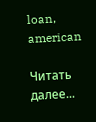loan, american

Читать далее...